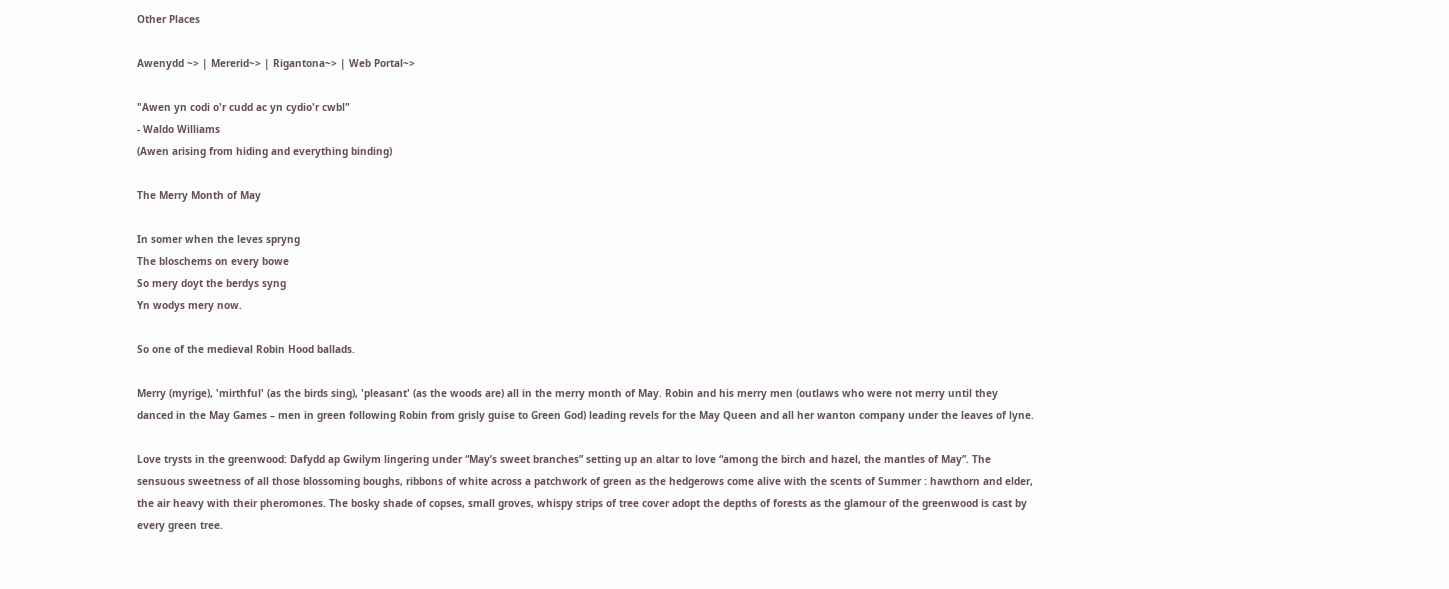Other Places

Awenydd ~> | Mererid~> | Rigantona~> | Web Portal~>

"Awen yn codi o'r cudd ac yn cydio'r cwbl"
- Waldo Williams
(Awen arising from hiding and everything binding)

The Merry Month of May

In somer when the leves spryng
The bloschems on every bowe
So mery doyt the berdys syng
Yn wodys mery now.

So one of the medieval Robin Hood ballads.

Merry (myrige), 'mirthful' (as the birds sing), 'pleasant' (as the woods are) all in the merry month of May. Robin and his merry men (outlaws who were not merry until they danced in the May Games – men in green following Robin from grisly guise to Green God) leading revels for the May Queen and all her wanton company under the leaves of lyne.

Love trysts in the greenwood: Dafydd ap Gwilym lingering under “May’s sweet branches” setting up an altar to love “among the birch and hazel, the mantles of May”. The sensuous sweetness of all those blossoming boughs, ribbons of white across a patchwork of green as the hedgerows come alive with the scents of Summer : hawthorn and elder, the air heavy with their pheromones. The bosky shade of copses, small groves, whispy strips of tree cover adopt the depths of forests as the glamour of the greenwood is cast by every green tree.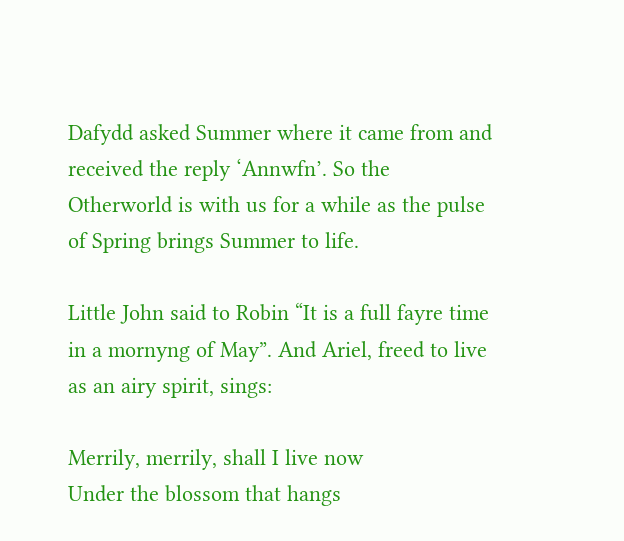Dafydd asked Summer where it came from and received the reply ‘Annwfn’. So the Otherworld is with us for a while as the pulse of Spring brings Summer to life.

Little John said to Robin “It is a full fayre time in a mornyng of May”. And Ariel, freed to live as an airy spirit, sings:

Merrily, merrily, shall I live now
Under the blossom that hangs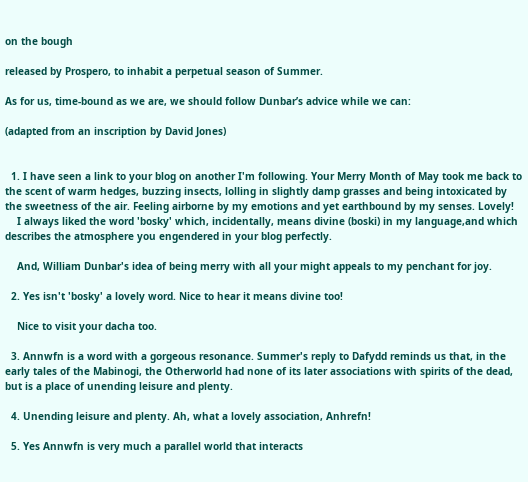on the bough

released by Prospero, to inhabit a perpetual season of Summer.

As for us, time-bound as we are, we should follow Dunbar’s advice while we can:

(adapted from an inscription by David Jones)


  1. I have seen a link to your blog on another I'm following. Your Merry Month of May took me back to the scent of warm hedges, buzzing insects, lolling in slightly damp grasses and being intoxicated by the sweetness of the air. Feeling airborne by my emotions and yet earthbound by my senses. Lovely!
    I always liked the word 'bosky' which, incidentally, means divine (boski) in my language,and which describes the atmosphere you engendered in your blog perfectly.

    And, William Dunbar's idea of being merry with all your might appeals to my penchant for joy.

  2. Yes isn't 'bosky' a lovely word. Nice to hear it means divine too!

    Nice to visit your dacha too.

  3. Annwfn is a word with a gorgeous resonance. Summer's reply to Dafydd reminds us that, in the early tales of the Mabinogi, the Otherworld had none of its later associations with spirits of the dead, but is a place of unending leisure and plenty.

  4. Unending leisure and plenty. Ah, what a lovely association, Anhrefn!

  5. Yes Annwfn is very much a parallel world that interacts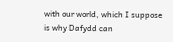with our world, which I suppose is why Dafydd can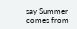say Summer comes from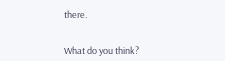there.


What do you think?